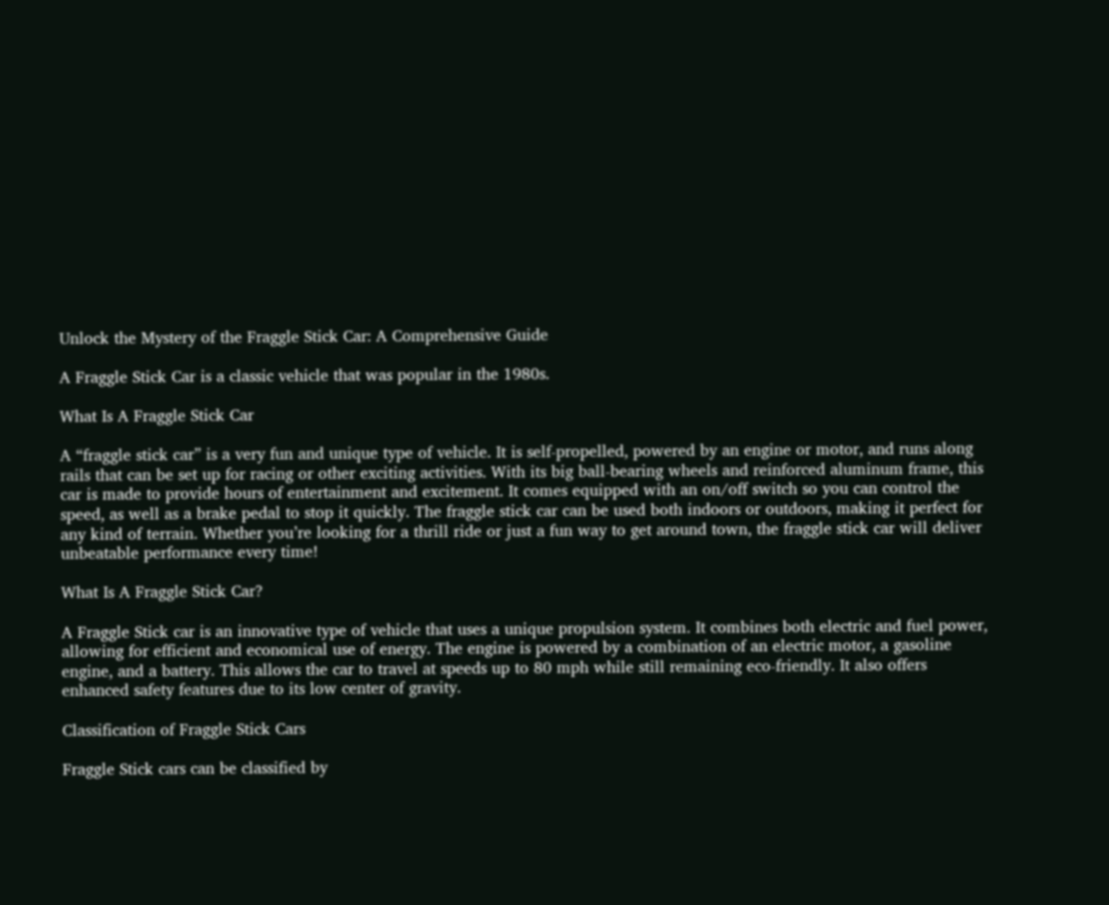Unlock the Mystery of the Fraggle Stick Car: A Comprehensive Guide

A Fraggle Stick Car is a classic vehicle that was popular in the 1980s.

What Is A Fraggle Stick Car

A “fraggle stick car” is a very fun and unique type of vehicle. It is self-propelled, powered by an engine or motor, and runs along rails that can be set up for racing or other exciting activities. With its big ball-bearing wheels and reinforced aluminum frame, this car is made to provide hours of entertainment and excitement. It comes equipped with an on/off switch so you can control the speed, as well as a brake pedal to stop it quickly. The fraggle stick car can be used both indoors or outdoors, making it perfect for any kind of terrain. Whether you’re looking for a thrill ride or just a fun way to get around town, the fraggle stick car will deliver unbeatable performance every time!

What Is A Fraggle Stick Car?

A Fraggle Stick car is an innovative type of vehicle that uses a unique propulsion system. It combines both electric and fuel power, allowing for efficient and economical use of energy. The engine is powered by a combination of an electric motor, a gasoline engine, and a battery. This allows the car to travel at speeds up to 80 mph while still remaining eco-friendly. It also offers enhanced safety features due to its low center of gravity.

Classification of Fraggle Stick Cars

Fraggle Stick cars can be classified by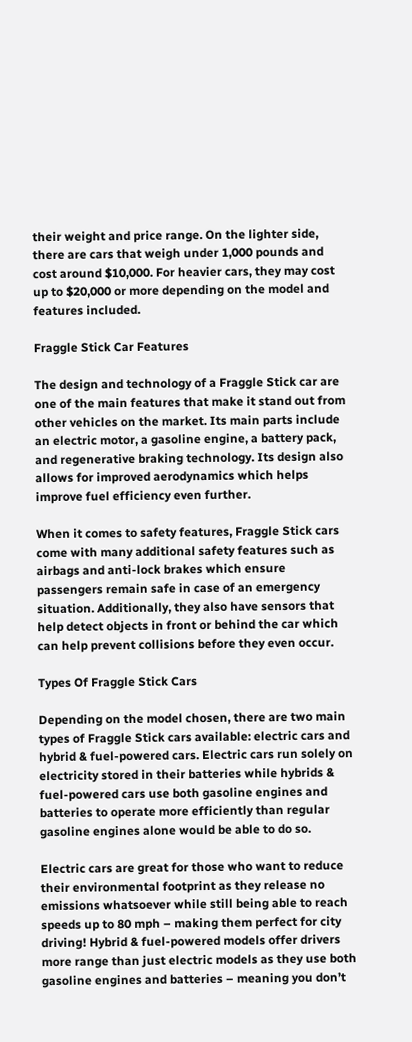their weight and price range. On the lighter side, there are cars that weigh under 1,000 pounds and cost around $10,000. For heavier cars, they may cost up to $20,000 or more depending on the model and features included.

Fraggle Stick Car Features

The design and technology of a Fraggle Stick car are one of the main features that make it stand out from other vehicles on the market. Its main parts include an electric motor, a gasoline engine, a battery pack, and regenerative braking technology. Its design also allows for improved aerodynamics which helps improve fuel efficiency even further.

When it comes to safety features, Fraggle Stick cars come with many additional safety features such as airbags and anti-lock brakes which ensure passengers remain safe in case of an emergency situation. Additionally, they also have sensors that help detect objects in front or behind the car which can help prevent collisions before they even occur.

Types Of Fraggle Stick Cars

Depending on the model chosen, there are two main types of Fraggle Stick cars available: electric cars and hybrid & fuel-powered cars. Electric cars run solely on electricity stored in their batteries while hybrids & fuel-powered cars use both gasoline engines and batteries to operate more efficiently than regular gasoline engines alone would be able to do so.

Electric cars are great for those who want to reduce their environmental footprint as they release no emissions whatsoever while still being able to reach speeds up to 80 mph – making them perfect for city driving! Hybrid & fuel-powered models offer drivers more range than just electric models as they use both gasoline engines and batteries – meaning you don’t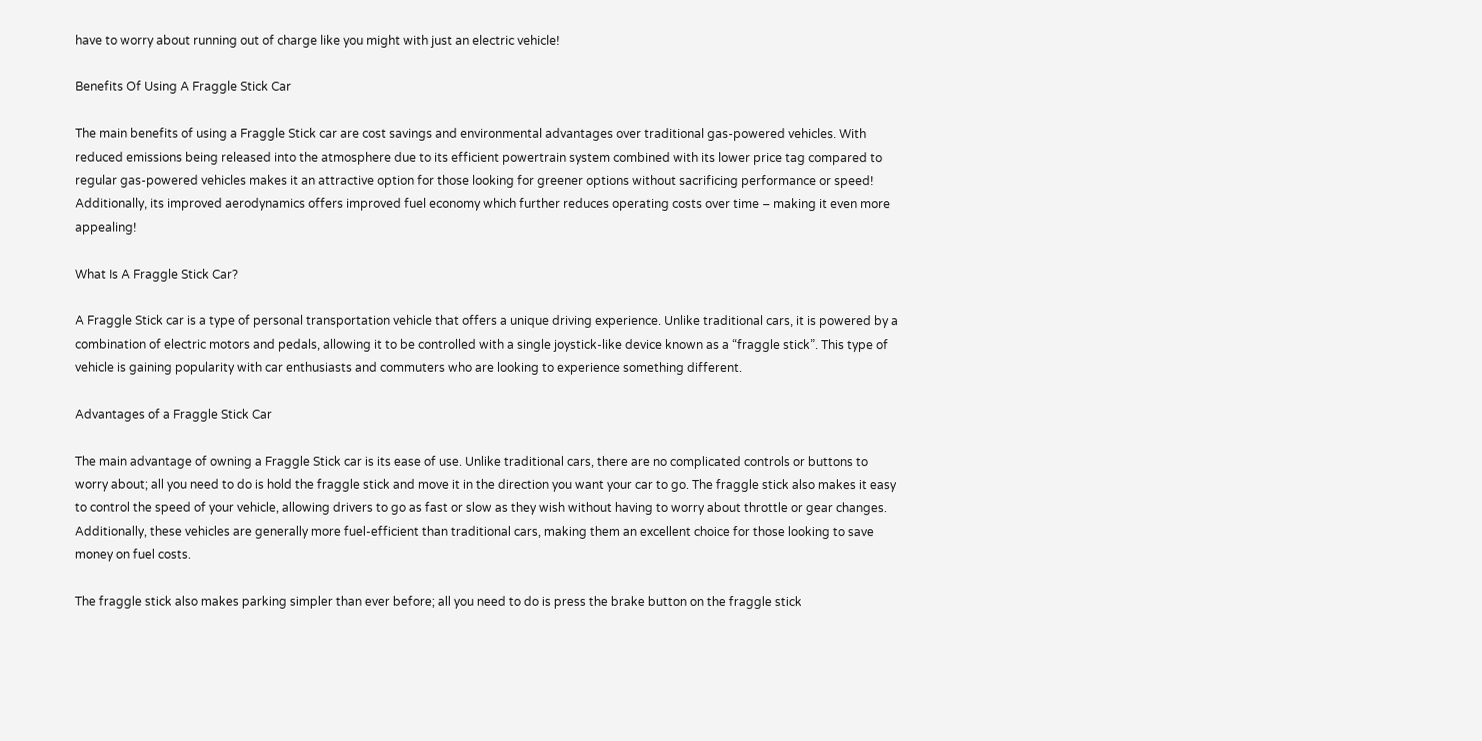have to worry about running out of charge like you might with just an electric vehicle!

Benefits Of Using A Fraggle Stick Car

The main benefits of using a Fraggle Stick car are cost savings and environmental advantages over traditional gas-powered vehicles. With reduced emissions being released into the atmosphere due to its efficient powertrain system combined with its lower price tag compared to regular gas-powered vehicles makes it an attractive option for those looking for greener options without sacrificing performance or speed! Additionally, its improved aerodynamics offers improved fuel economy which further reduces operating costs over time – making it even more appealing!

What Is A Fraggle Stick Car?

A Fraggle Stick car is a type of personal transportation vehicle that offers a unique driving experience. Unlike traditional cars, it is powered by a combination of electric motors and pedals, allowing it to be controlled with a single joystick-like device known as a “fraggle stick”. This type of vehicle is gaining popularity with car enthusiasts and commuters who are looking to experience something different.

Advantages of a Fraggle Stick Car

The main advantage of owning a Fraggle Stick car is its ease of use. Unlike traditional cars, there are no complicated controls or buttons to worry about; all you need to do is hold the fraggle stick and move it in the direction you want your car to go. The fraggle stick also makes it easy to control the speed of your vehicle, allowing drivers to go as fast or slow as they wish without having to worry about throttle or gear changes. Additionally, these vehicles are generally more fuel-efficient than traditional cars, making them an excellent choice for those looking to save money on fuel costs.

The fraggle stick also makes parking simpler than ever before; all you need to do is press the brake button on the fraggle stick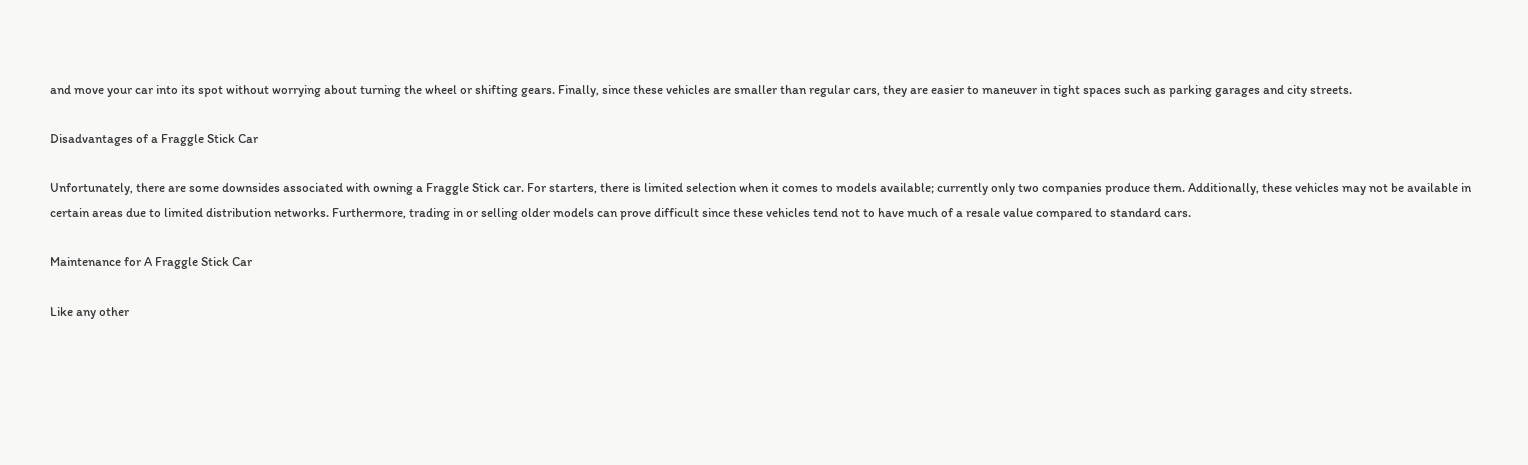and move your car into its spot without worrying about turning the wheel or shifting gears. Finally, since these vehicles are smaller than regular cars, they are easier to maneuver in tight spaces such as parking garages and city streets.

Disadvantages of a Fraggle Stick Car

Unfortunately, there are some downsides associated with owning a Fraggle Stick car. For starters, there is limited selection when it comes to models available; currently only two companies produce them. Additionally, these vehicles may not be available in certain areas due to limited distribution networks. Furthermore, trading in or selling older models can prove difficult since these vehicles tend not to have much of a resale value compared to standard cars.

Maintenance for A Fraggle Stick Car

Like any other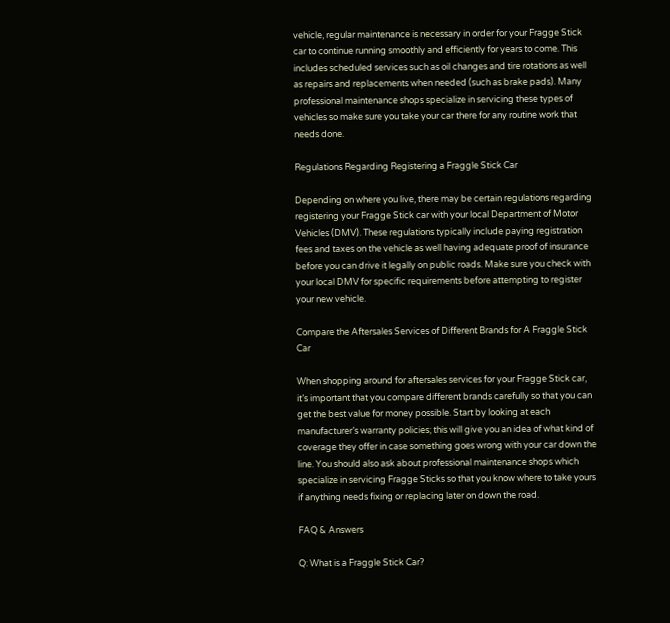vehicle, regular maintenance is necessary in order for your Fragge Stick car to continue running smoothly and efficiently for years to come. This includes scheduled services such as oil changes and tire rotations as well as repairs and replacements when needed (such as brake pads). Many professional maintenance shops specialize in servicing these types of vehicles so make sure you take your car there for any routine work that needs done.

Regulations Regarding Registering a Fraggle Stick Car

Depending on where you live, there may be certain regulations regarding registering your Fragge Stick car with your local Department of Motor Vehicles (DMV). These regulations typically include paying registration fees and taxes on the vehicle as well having adequate proof of insurance before you can drive it legally on public roads. Make sure you check with your local DMV for specific requirements before attempting to register your new vehicle.

Compare the Aftersales Services of Different Brands for A Fraggle Stick Car

When shopping around for aftersales services for your Fragge Stick car, it’s important that you compare different brands carefully so that you can get the best value for money possible. Start by looking at each manufacturer’s warranty policies; this will give you an idea of what kind of coverage they offer in case something goes wrong with your car down the line. You should also ask about professional maintenance shops which specialize in servicing Fragge Sticks so that you know where to take yours if anything needs fixing or replacing later on down the road.

FAQ & Answers

Q: What is a Fraggle Stick Car?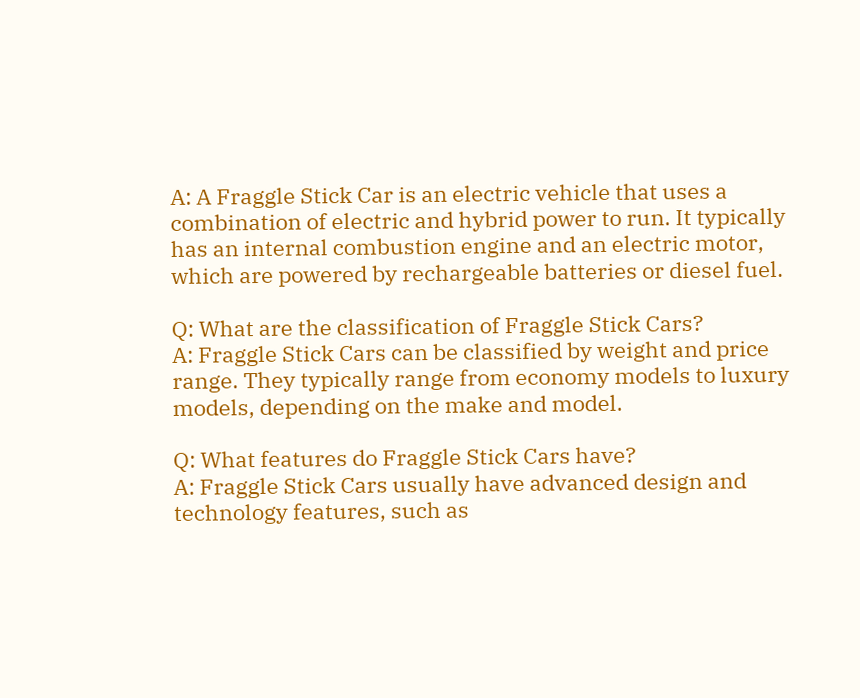A: A Fraggle Stick Car is an electric vehicle that uses a combination of electric and hybrid power to run. It typically has an internal combustion engine and an electric motor, which are powered by rechargeable batteries or diesel fuel.

Q: What are the classification of Fraggle Stick Cars?
A: Fraggle Stick Cars can be classified by weight and price range. They typically range from economy models to luxury models, depending on the make and model.

Q: What features do Fraggle Stick Cars have?
A: Fraggle Stick Cars usually have advanced design and technology features, such as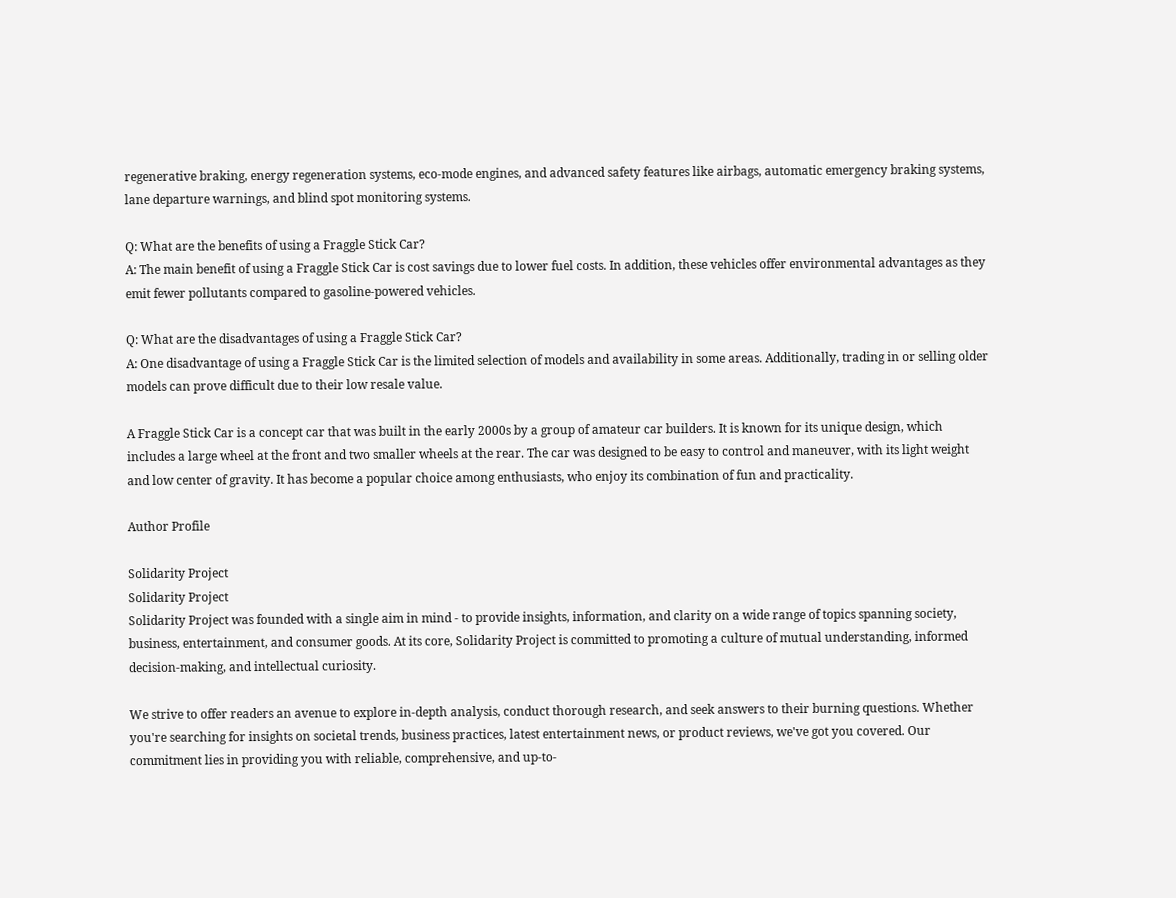regenerative braking, energy regeneration systems, eco-mode engines, and advanced safety features like airbags, automatic emergency braking systems, lane departure warnings, and blind spot monitoring systems.

Q: What are the benefits of using a Fraggle Stick Car?
A: The main benefit of using a Fraggle Stick Car is cost savings due to lower fuel costs. In addition, these vehicles offer environmental advantages as they emit fewer pollutants compared to gasoline-powered vehicles.

Q: What are the disadvantages of using a Fraggle Stick Car?
A: One disadvantage of using a Fraggle Stick Car is the limited selection of models and availability in some areas. Additionally, trading in or selling older models can prove difficult due to their low resale value.

A Fraggle Stick Car is a concept car that was built in the early 2000s by a group of amateur car builders. It is known for its unique design, which includes a large wheel at the front and two smaller wheels at the rear. The car was designed to be easy to control and maneuver, with its light weight and low center of gravity. It has become a popular choice among enthusiasts, who enjoy its combination of fun and practicality.

Author Profile

Solidarity Project
Solidarity Project
Solidarity Project was founded with a single aim in mind - to provide insights, information, and clarity on a wide range of topics spanning society, business, entertainment, and consumer goods. At its core, Solidarity Project is committed to promoting a culture of mutual understanding, informed decision-making, and intellectual curiosity.

We strive to offer readers an avenue to explore in-depth analysis, conduct thorough research, and seek answers to their burning questions. Whether you're searching for insights on societal trends, business practices, latest entertainment news, or product reviews, we've got you covered. Our commitment lies in providing you with reliable, comprehensive, and up-to-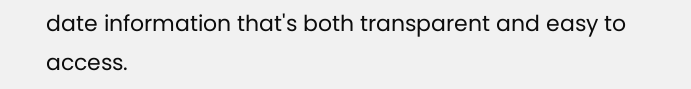date information that's both transparent and easy to access.